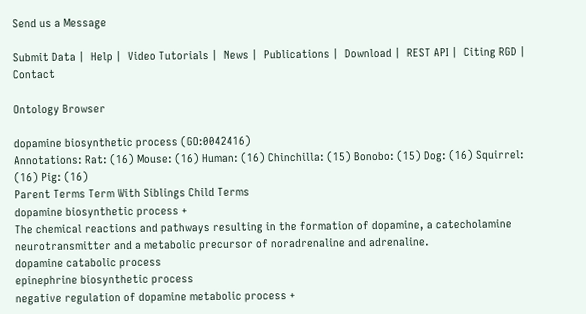Send us a Message

Submit Data |  Help |  Video Tutorials |  News |  Publications |  Download |  REST API |  Citing RGD |  Contact

Ontology Browser

dopamine biosynthetic process (GO:0042416)
Annotations: Rat: (16) Mouse: (16) Human: (16) Chinchilla: (15) Bonobo: (15) Dog: (16) Squirrel: (16) Pig: (16)
Parent Terms Term With Siblings Child Terms
dopamine biosynthetic process +
The chemical reactions and pathways resulting in the formation of dopamine, a catecholamine neurotransmitter and a metabolic precursor of noradrenaline and adrenaline.
dopamine catabolic process
epinephrine biosynthetic process
negative regulation of dopamine metabolic process +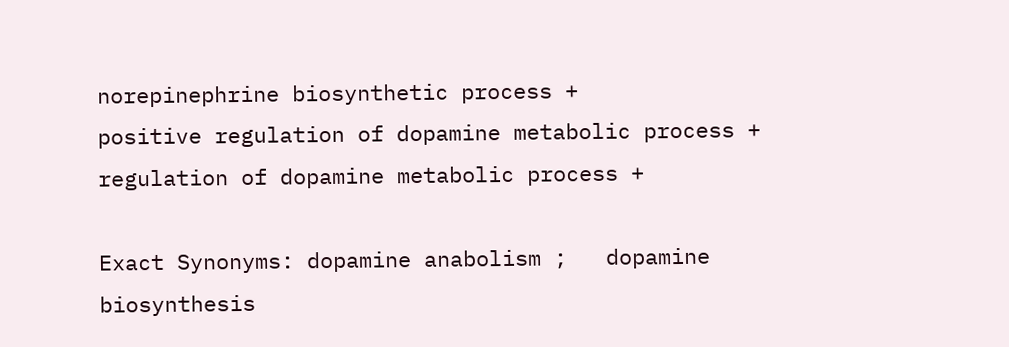norepinephrine biosynthetic process +
positive regulation of dopamine metabolic process +
regulation of dopamine metabolic process +

Exact Synonyms: dopamine anabolism ;   dopamine biosynthesis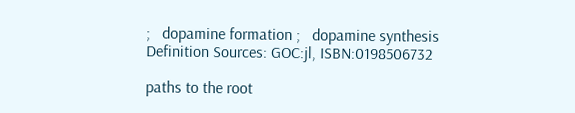;   dopamine formation ;   dopamine synthesis
Definition Sources: GOC:jl, ISBN:0198506732

paths to the root